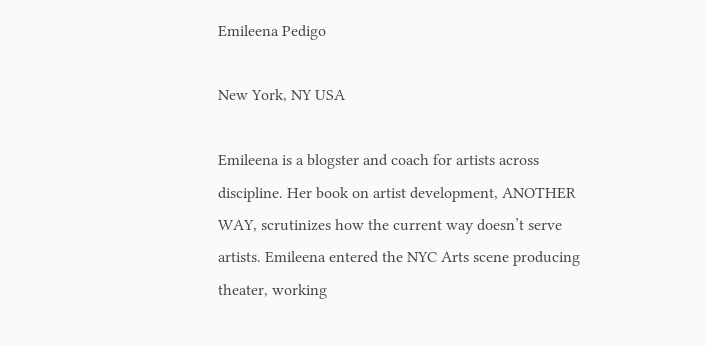Emileena Pedigo

New York, NY USA

Emileena is a blogster and coach for artists across discipline. Her book on artist development, ANOTHER WAY, scrutinizes how the current way doesn’t serve artists. Emileena entered the NYC Arts scene producing theater, working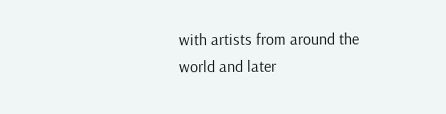with artists from around the world and later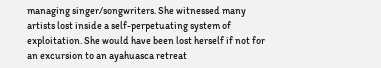managing singer/songwriters. She witnessed many artists lost inside a self-perpetuating system of exploitation. She would have been lost herself if not for an excursion to an ayahuasca retreat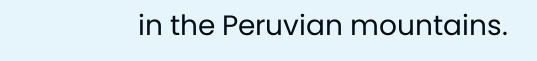in the Peruvian mountains.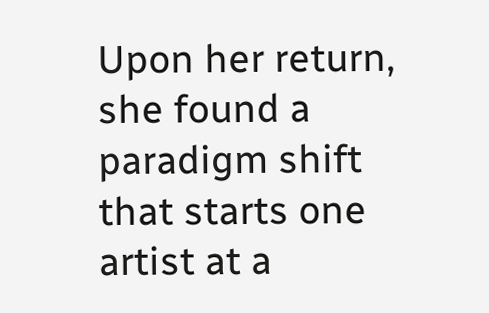Upon her return, she found a paradigm shift that starts one artist at a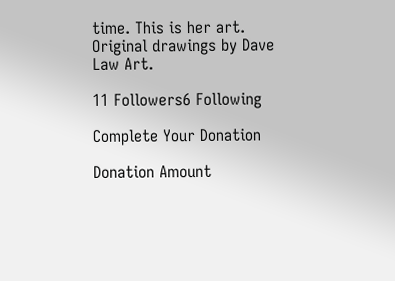time. This is her art. Original drawings by Dave Law Art.

11 Followers6 Following

Complete Your Donation

Donation Amount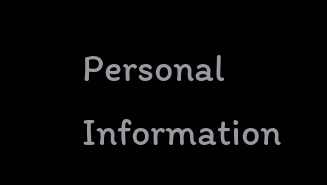Personal Information